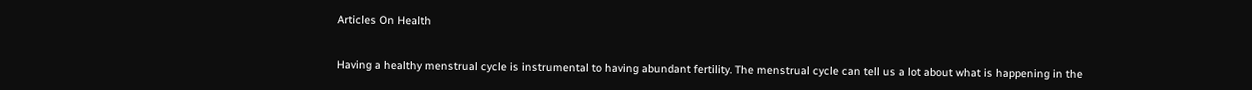Articles On Health


Having a healthy menstrual cycle is instrumental to having abundant fertility. The menstrual cycle can tell us a lot about what is happening in the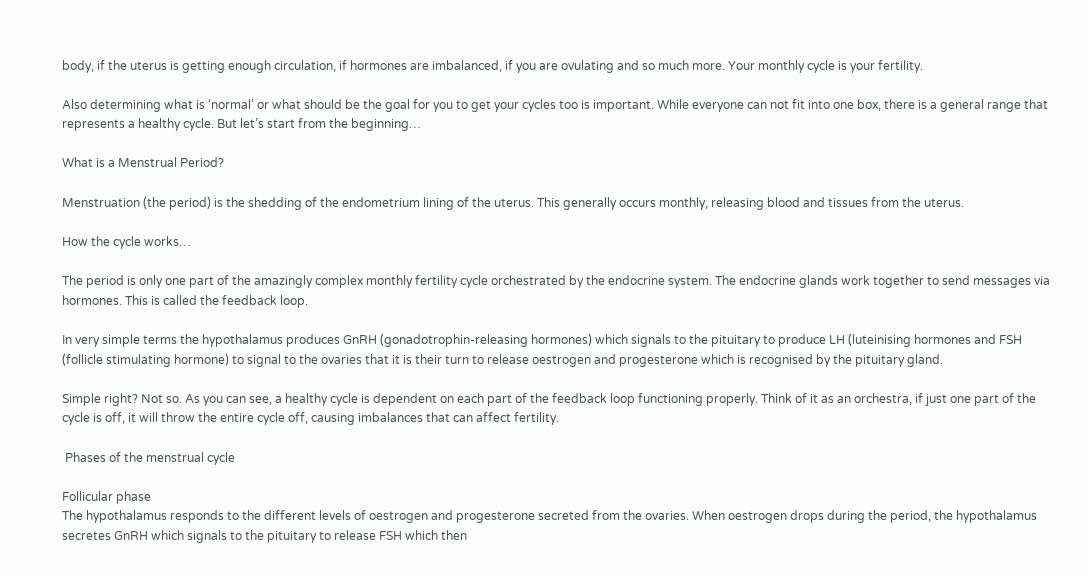body, if the uterus is getting enough circulation, if hormones are imbalanced, if you are ovulating and so much more. Your monthly cycle is your fertility.

Also determining what is ‘normal’ or what should be the goal for you to get your cycles too is important. While everyone can not fit into one box, there is a general range that represents a healthy cycle. But let’s start from the beginning…

What is a Menstrual Period?

Menstruation (the period) is the shedding of the endometrium lining of the uterus. This generally occurs monthly, releasing blood and tissues from the uterus.

How the cycle works…

The period is only one part of the amazingly complex monthly fertility cycle orchestrated by the endocrine system. The endocrine glands work together to send messages via hormones. This is called the feedback loop.

In very simple terms the hypothalamus produces GnRH (gonadotrophin-releasing hormones) which signals to the pituitary to produce LH (luteinising hormones and FSH (follicle stimulating hormone) to signal to the ovaries that it is their turn to release oestrogen and progesterone which is recognised by the pituitary gland.

Simple right? Not so. As you can see, a healthy cycle is dependent on each part of the feedback loop functioning properly. Think of it as an orchestra, if just one part of the cycle is off, it will throw the entire cycle off, causing imbalances that can affect fertility.

 Phases of the menstrual cycle

Follicular phase
The hypothalamus responds to the different levels of oestrogen and progesterone secreted from the ovaries. When oestrogen drops during the period, the hypothalamus secretes GnRH which signals to the pituitary to release FSH which then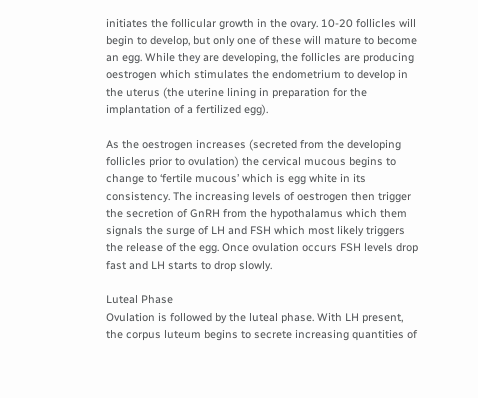initiates the follicular growth in the ovary. 10-20 follicles will begin to develop, but only one of these will mature to become an egg. While they are developing, the follicles are producing oestrogen which stimulates the endometrium to develop in the uterus (the uterine lining in preparation for the implantation of a fertilized egg).

As the oestrogen increases (secreted from the developing follicles prior to ovulation) the cervical mucous begins to change to ‘fertile mucous’ which is egg white in its consistency. The increasing levels of oestrogen then trigger the secretion of GnRH from the hypothalamus which them signals the surge of LH and FSH which most likely triggers the release of the egg. Once ovulation occurs FSH levels drop fast and LH starts to drop slowly.

Luteal Phase
Ovulation is followed by the luteal phase. With LH present, the corpus luteum begins to secrete increasing quantities of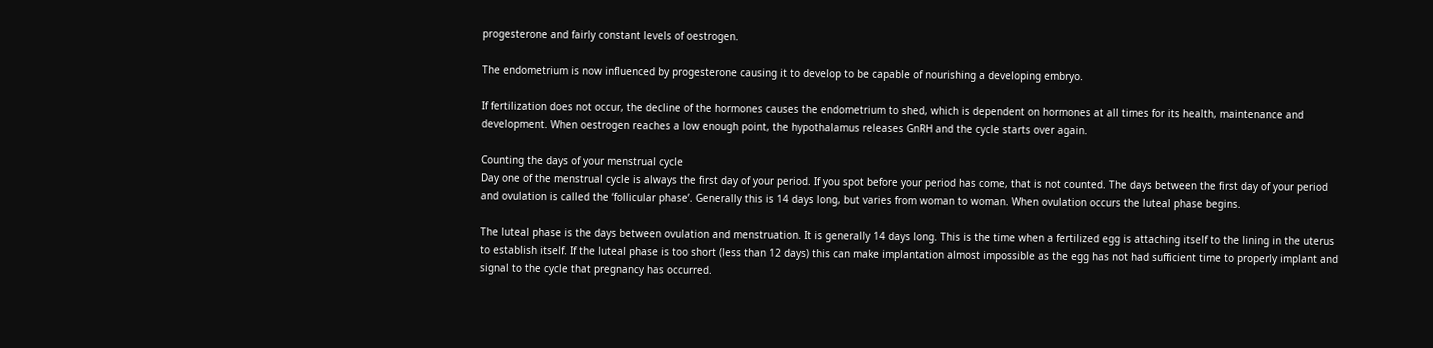progesterone and fairly constant levels of oestrogen.

The endometrium is now influenced by progesterone causing it to develop to be capable of nourishing a developing embryo.

If fertilization does not occur, the decline of the hormones causes the endometrium to shed, which is dependent on hormones at all times for its health, maintenance and development. When oestrogen reaches a low enough point, the hypothalamus releases GnRH and the cycle starts over again.

Counting the days of your menstrual cycle
Day one of the menstrual cycle is always the first day of your period. If you spot before your period has come, that is not counted. The days between the first day of your period and ovulation is called the ‘follicular phase’. Generally this is 14 days long, but varies from woman to woman. When ovulation occurs the luteal phase begins.

The luteal phase is the days between ovulation and menstruation. It is generally 14 days long. This is the time when a fertilized egg is attaching itself to the lining in the uterus to establish itself. If the luteal phase is too short (less than 12 days) this can make implantation almost impossible as the egg has not had sufficient time to properly implant and signal to the cycle that pregnancy has occurred.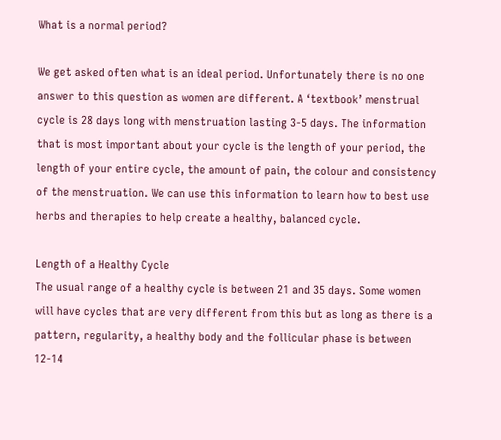What is a normal period?

We get asked often what is an ideal period. Unfortunately there is no one answer to this question as women are different. A ‘textbook’ menstrual cycle is 28 days long with menstruation lasting 3-5 days. The information that is most important about your cycle is the length of your period, the length of your entire cycle, the amount of pain, the colour and consistency of the menstruation. We can use this information to learn how to best use herbs and therapies to help create a healthy, balanced cycle.

Length of a Healthy Cycle
The usual range of a healthy cycle is between 21 and 35 days. Some women will have cycles that are very different from this but as long as there is a pattern, regularity, a healthy body and the follicular phase is between 12-14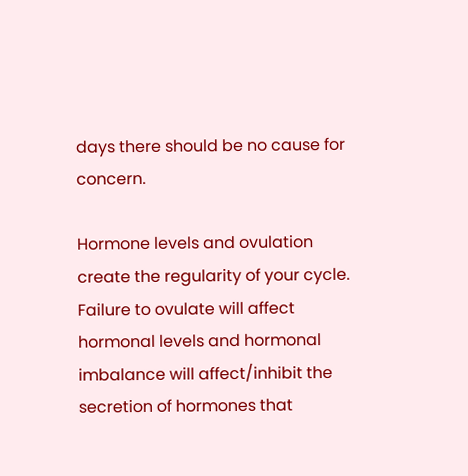days there should be no cause for concern.

Hormone levels and ovulation create the regularity of your cycle. Failure to ovulate will affect hormonal levels and hormonal imbalance will affect/inhibit the secretion of hormones that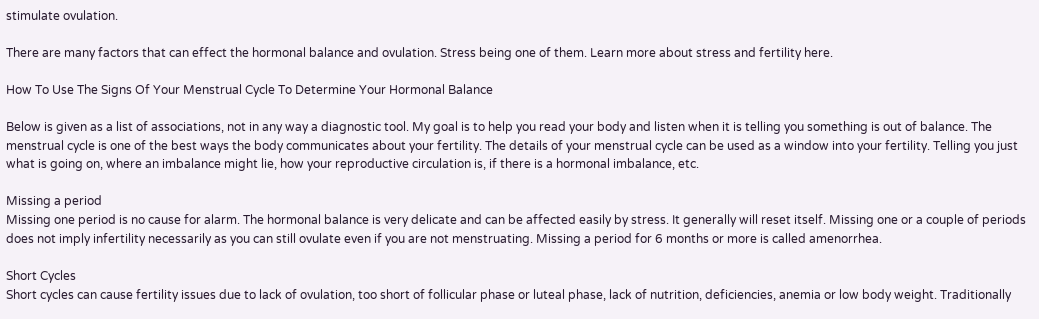stimulate ovulation.

There are many factors that can effect the hormonal balance and ovulation. Stress being one of them. Learn more about stress and fertility here.

How To Use The Signs Of Your Menstrual Cycle To Determine Your Hormonal Balance

Below is given as a list of associations, not in any way a diagnostic tool. My goal is to help you read your body and listen when it is telling you something is out of balance. The menstrual cycle is one of the best ways the body communicates about your fertility. The details of your menstrual cycle can be used as a window into your fertility. Telling you just what is going on, where an imbalance might lie, how your reproductive circulation is, if there is a hormonal imbalance, etc.

Missing a period
Missing one period is no cause for alarm. The hormonal balance is very delicate and can be affected easily by stress. It generally will reset itself. Missing one or a couple of periods does not imply infertility necessarily as you can still ovulate even if you are not menstruating. Missing a period for 6 months or more is called amenorrhea.

Short Cycles
Short cycles can cause fertility issues due to lack of ovulation, too short of follicular phase or luteal phase, lack of nutrition, deficiencies, anemia or low body weight. Traditionally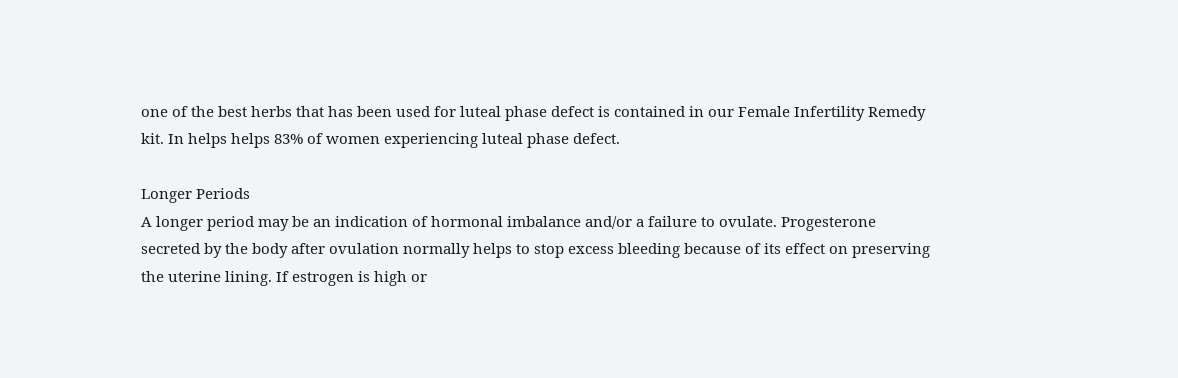one of the best herbs that has been used for luteal phase defect is contained in our Female Infertility Remedy kit. In helps helps 83% of women experiencing luteal phase defect.

Longer Periods
A longer period may be an indication of hormonal imbalance and/or a failure to ovulate. Progesterone secreted by the body after ovulation normally helps to stop excess bleeding because of its effect on preserving the uterine lining. If estrogen is high or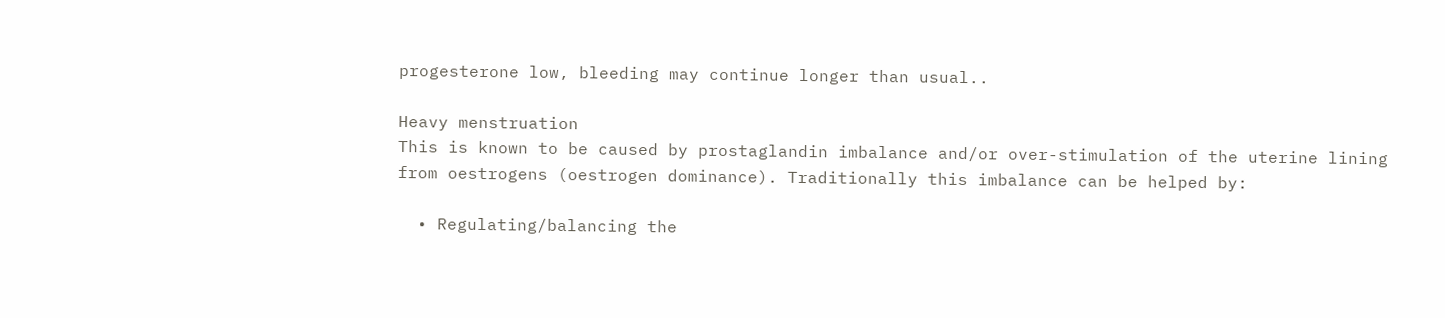progesterone low, bleeding may continue longer than usual..

Heavy menstruation
This is known to be caused by prostaglandin imbalance and/or over-stimulation of the uterine lining from oestrogens (oestrogen dominance). Traditionally this imbalance can be helped by:

  • Regulating/balancing the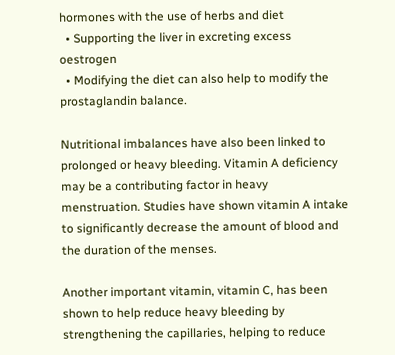hormones with the use of herbs and diet
  • Supporting the liver in excreting excess oestrogen
  • Modifying the diet can also help to modify the prostaglandin balance.

Nutritional imbalances have also been linked to prolonged or heavy bleeding. Vitamin A deficiency may be a contributing factor in heavy menstruation. Studies have shown vitamin A intake to significantly decrease the amount of blood and the duration of the menses.

Another important vitamin, vitamin C, has been shown to help reduce heavy bleeding by strengthening the capillaries, helping to reduce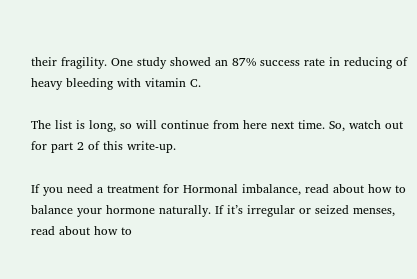their fragility. One study showed an 87% success rate in reducing of heavy bleeding with vitamin C.

The list is long, so will continue from here next time. So, watch out for part 2 of this write-up.

If you need a treatment for Hormonal imbalance, read about how to balance your hormone naturally. If it’s irregular or seized menses, read about how to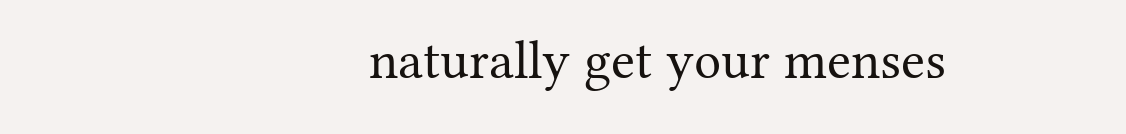naturally get your menses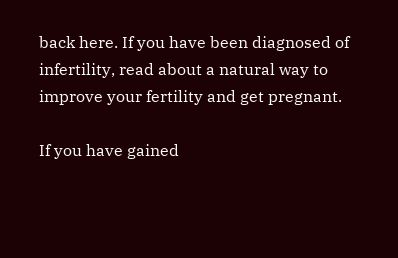back here. If you have been diagnosed of infertility, read about a natural way to improve your fertility and get pregnant.

If you have gained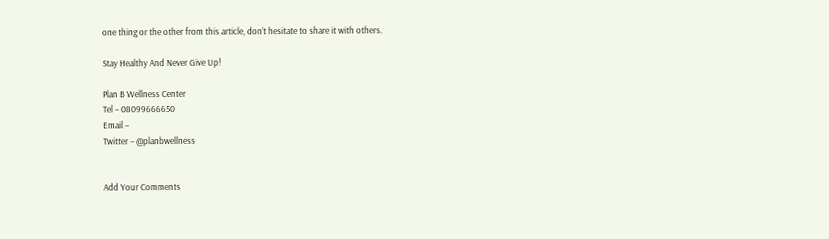one thing or the other from this article, don’t hesitate to share it with others.

Stay Healthy And Never Give Up!

Plan B Wellness Center
Tel – 08099666650
Email –
Twitter – @planbwellness


Add Your Comments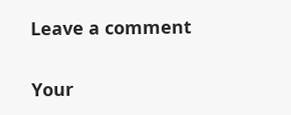Leave a comment

Your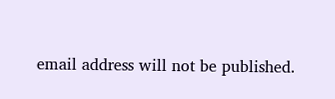email address will not be published.